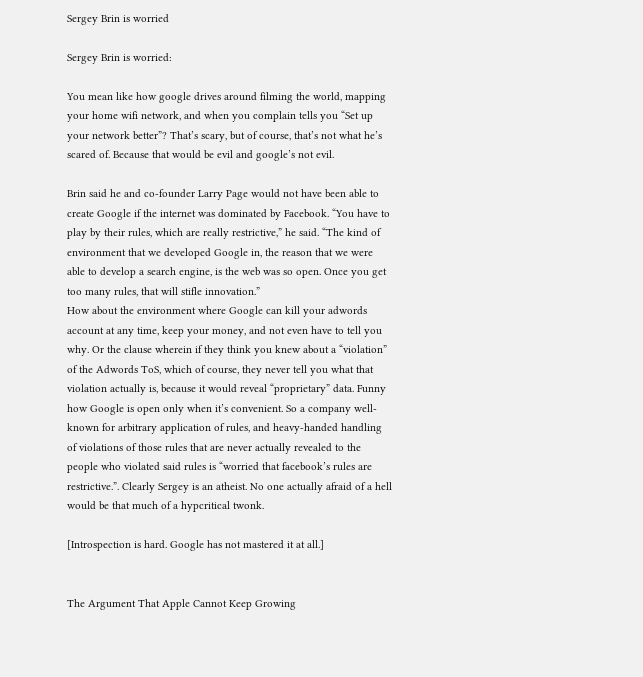Sergey Brin is worried

Sergey Brin is worried:

You mean like how google drives around filming the world, mapping your home wifi network, and when you complain tells you “Set up your network better”? That’s scary, but of course, that’s not what he’s scared of. Because that would be evil and google’s not evil.

Brin said he and co-founder Larry Page would not have been able to create Google if the internet was dominated by Facebook. “You have to play by their rules, which are really restrictive,” he said. “The kind of environment that we developed Google in, the reason that we were able to develop a search engine, is the web was so open. Once you get too many rules, that will stifle innovation.”
How about the environment where Google can kill your adwords account at any time, keep your money, and not even have to tell you why. Or the clause wherein if they think you knew about a “violation” of the Adwords ToS, which of course, they never tell you what that violation actually is, because it would reveal “proprietary” data. Funny how Google is open only when it’s convenient. So a company well-known for arbitrary application of rules, and heavy-handed handling of violations of those rules that are never actually revealed to the people who violated said rules is “worried that facebook’s rules are restrictive.”. Clearly Sergey is an atheist. No one actually afraid of a hell would be that much of a hypcritical twonk.

[Introspection is hard. Google has not mastered it at all.]


The Argument That Apple Cannot Keep Growing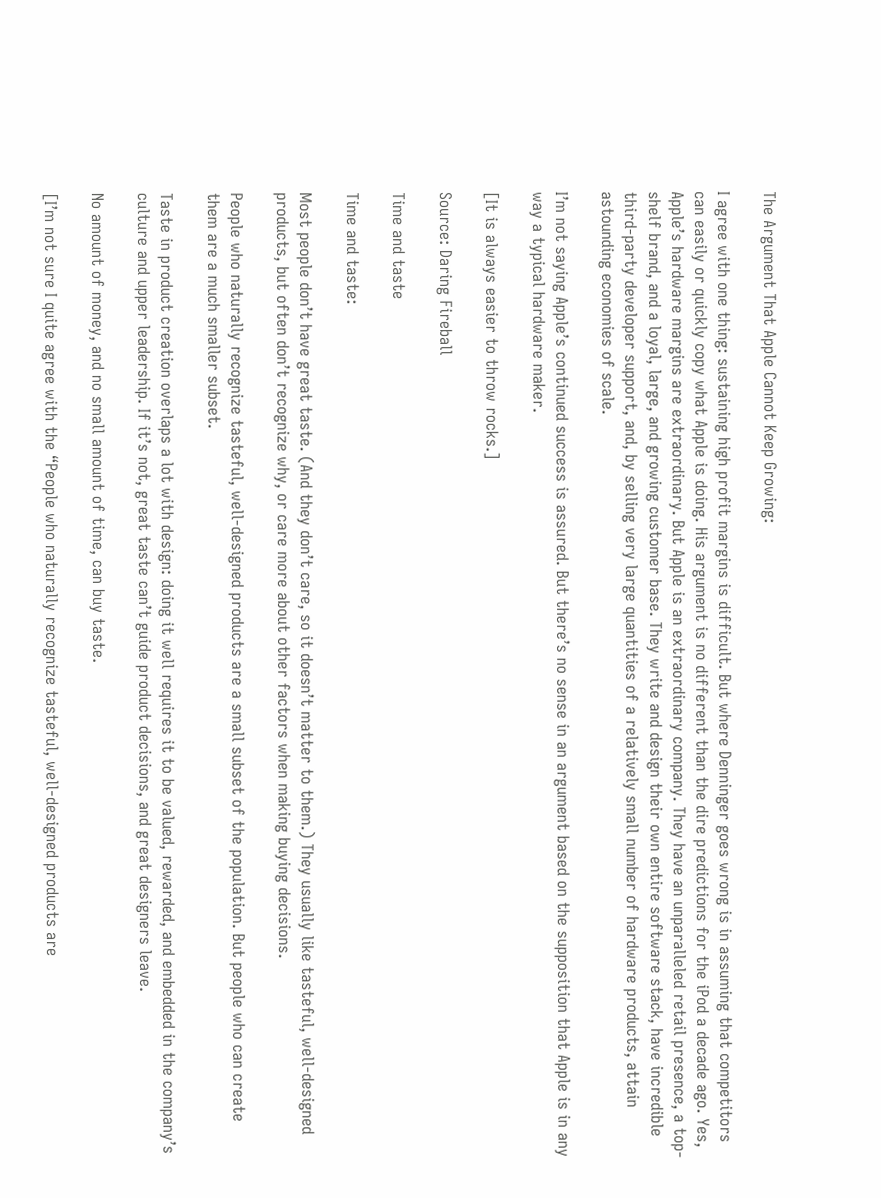The Argument That Apple Cannot Keep Growing:

I agree with one thing: sustaining high profit margins is difficult. But where Denninger goes wrong is in assuming that competitors can easily or quickly copy what Apple is doing. His argument is no different than the dire predictions for the iPod a decade ago. Yes, Apple’s hardware margins are extraordinary. But Apple is an extraordinary company. They have an unparalleled retail presence, a top-shelf brand, and a loyal, large, and growing customer base. They write and design their own entire software stack, have incredible third-party developer support, and, by selling very large quantities of a relatively small number of hardware products, attain astounding economies of scale.

I’m not saying Apple’s continued success is assured. But there’s no sense in an argument based on the supposition that Apple is in any way a typical hardware maker.

[It is always easier to throw rocks.]

Source: Daring Fireball

Time and taste

Time and taste:

Most people don’t have great taste. (And they don’t care, so it doesn’t matter to them.) They usually like tasteful, well-designed products, but often don’t recognize why, or care more about other factors when making buying decisions.

People who naturally recognize tasteful, well-designed products are a small subset of the population. But people who can create them are a much smaller subset.

Taste in product creation overlaps a lot with design: doing it well requires it to be valued, rewarded, and embedded in the company’s culture and upper leadership. If it’s not, great taste can’t guide product decisions, and great designers leave.

No amount of money, and no small amount of time, can buy taste.

[I’m not sure I quite agree with the “People who naturally recognize tasteful, well-designed products are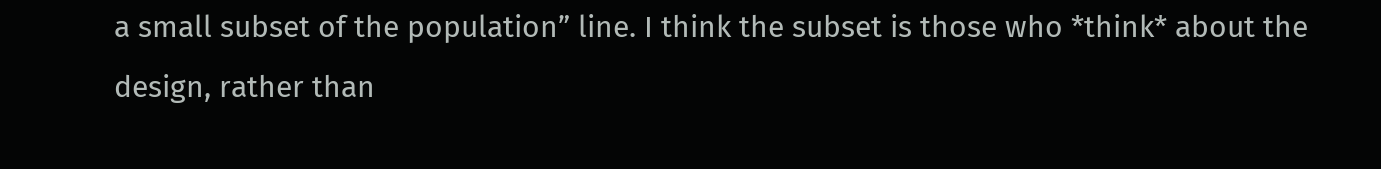a small subset of the population” line. I think the subset is those who *think* about the design, rather than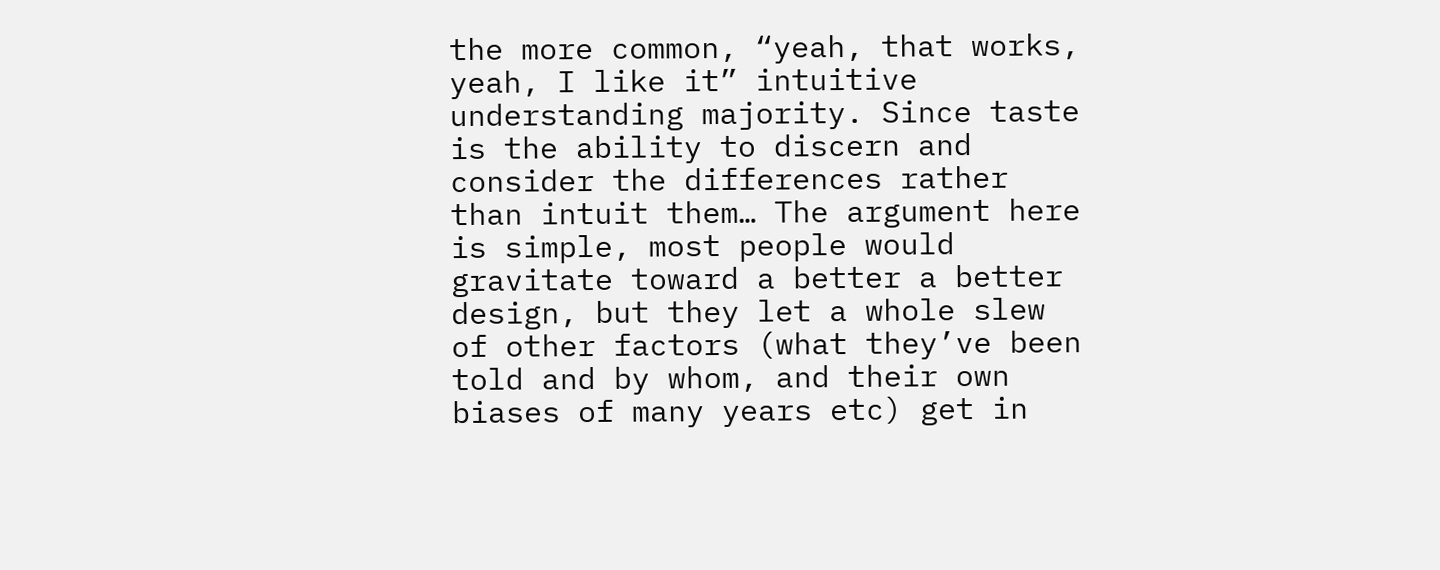the more common, “yeah, that works, yeah, I like it” intuitive understanding majority. Since taste is the ability to discern and consider the differences rather than intuit them… The argument here is simple, most people would gravitate toward a better a better design, but they let a whole slew of other factors (what they’ve been told and by whom, and their own biases of many years etc) get in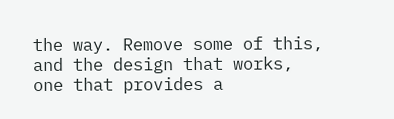the way. Remove some of this, and the design that works, one that provides a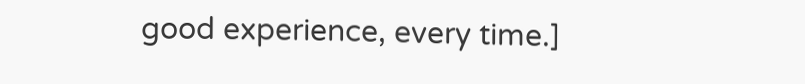good experience, every time.]